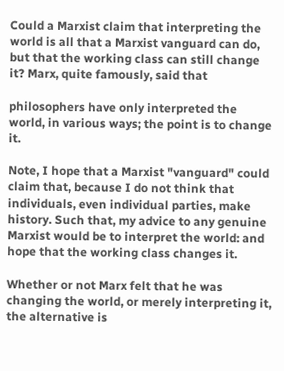Could a Marxist claim that interpreting the world is all that a Marxist vanguard can do, but that the working class can still change it? Marx, quite famously, said that

philosophers have only interpreted the world, in various ways; the point is to change it.

Note, I hope that a Marxist "vanguard" could claim that, because I do not think that individuals, even individual parties, make history. Such that, my advice to any genuine Marxist would be to interpret the world: and hope that the working class changes it.

Whether or not Marx felt that he was changing the world, or merely interpreting it, the alternative is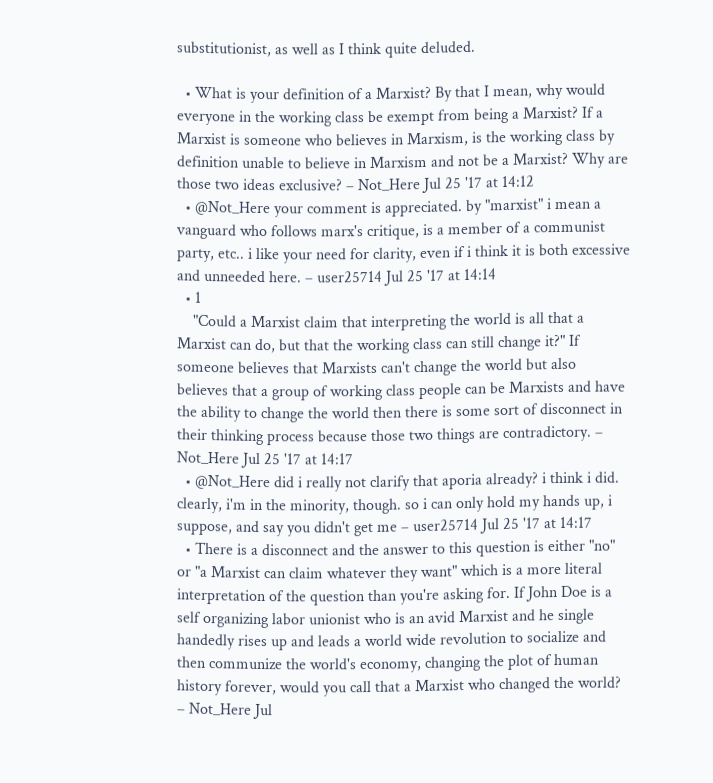substitutionist, as well as I think quite deluded.

  • What is your definition of a Marxist? By that I mean, why would everyone in the working class be exempt from being a Marxist? If a Marxist is someone who believes in Marxism, is the working class by definition unable to believe in Marxism and not be a Marxist? Why are those two ideas exclusive? – Not_Here Jul 25 '17 at 14:12
  • @Not_Here your comment is appreciated. by "marxist" i mean a vanguard who follows marx's critique, is a member of a communist party, etc.. i like your need for clarity, even if i think it is both excessive and unneeded here. – user25714 Jul 25 '17 at 14:14
  • 1
    "Could a Marxist claim that interpreting the world is all that a Marxist can do, but that the working class can still change it?" If someone believes that Marxists can't change the world but also believes that a group of working class people can be Marxists and have the ability to change the world then there is some sort of disconnect in their thinking process because those two things are contradictory. – Not_Here Jul 25 '17 at 14:17
  • @Not_Here did i really not clarify that aporia already? i think i did. clearly, i'm in the minority, though. so i can only hold my hands up, i suppose, and say you didn't get me – user25714 Jul 25 '17 at 14:17
  • There is a disconnect and the answer to this question is either "no" or "a Marxist can claim whatever they want" which is a more literal interpretation of the question than you're asking for. If John Doe is a self organizing labor unionist who is an avid Marxist and he single handedly rises up and leads a world wide revolution to socialize and then communize the world's economy, changing the plot of human history forever, would you call that a Marxist who changed the world? – Not_Here Jul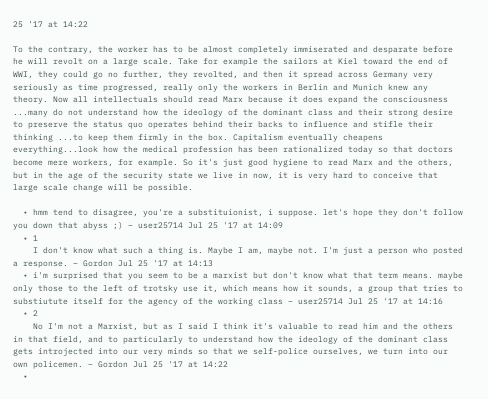25 '17 at 14:22

To the contrary, the worker has to be almost completely immiserated and desparate before he will revolt on a large scale. Take for example the sailors at Kiel toward the end of WWI, they could go no further, they revolted, and then it spread across Germany very seriously as time progressed, really only the workers in Berlin and Munich knew any theory. Now all intellectuals should read Marx because it does expand the consciousness ...many do not understand how the ideology of the dominant class and their strong desire to preserve the status quo operates behind their backs to influence and stifle their thinking ...to keep them firmly in the box. Capitalism eventually cheapens everything...look how the medical profession has been rationalized today so that doctors become mere workers, for example. So it's just good hygiene to read Marx and the others, but in the age of the security state we live in now, it is very hard to conceive that large scale change will be possible.

  • hmm tend to disagree, you're a substituionist, i suppose. let's hope they don't follow you down that abyss ;) – user25714 Jul 25 '17 at 14:09
  • 1
    I don't know what such a thing is. Maybe I am, maybe not. I'm just a person who posted a response. – Gordon Jul 25 '17 at 14:13
  • i'm surprised that you seem to be a marxist but don't know what that term means. maybe only those to the left of trotsky use it, which means how it sounds, a group that tries to substiutute itself for the agency of the working class – user25714 Jul 25 '17 at 14:16
  • 2
    No I'm not a Marxist, but as I said I think it's valuable to read him and the others in that field, and to particularly to understand how the ideology of the dominant class gets introjected into our very minds so that we self-police ourselves, we turn into our own policemen. – Gordon Jul 25 '17 at 14:22
  •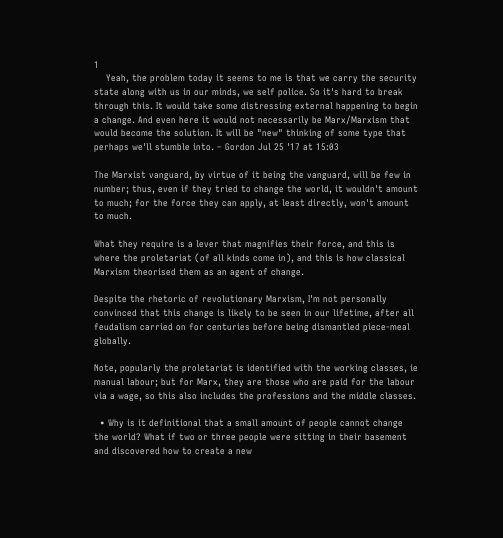1
    Yeah, the problem today it seems to me is that we carry the security state along with us in our minds, we self police. So it's hard to break through this. It would take some distressing external happening to begin a change. And even here it would not necessarily be Marx/Marxism that would become the solution. It will be "new" thinking of some type that perhaps we'll stumble into. – Gordon Jul 25 '17 at 15:03

The Marxist vanguard, by virtue of it being the vanguard, will be few in number; thus, even if they tried to change the world, it wouldn't amount to much; for the force they can apply, at least directly, won't amount to much.

What they require is a lever that magnifies their force, and this is where the proletariat (of all kinds come in), and this is how classical Marxism theorised them as an agent of change.

Despite the rhetoric of revolutionary Marxism, I'm not personally convinced that this change is likely to be seen in our lifetime, after all feudalism carried on for centuries before being dismantled piece-meal globally.

Note, popularly the proletariat is identified with the working classes, ie manual labour; but for Marx, they are those who are paid for the labour via a wage, so this also includes the professions and the middle classes.

  • Why is it definitional that a small amount of people cannot change the world? What if two or three people were sitting in their basement and discovered how to create a new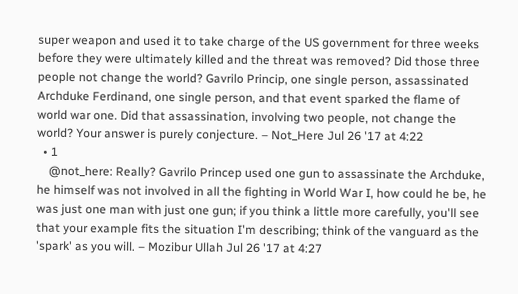super weapon and used it to take charge of the US government for three weeks before they were ultimately killed and the threat was removed? Did those three people not change the world? Gavrilo Princip, one single person, assassinated Archduke Ferdinand, one single person, and that event sparked the flame of world war one. Did that assassination, involving two people, not change the world? Your answer is purely conjecture. – Not_Here Jul 26 '17 at 4:22
  • 1
    @not_here: Really? Gavrilo Princep used one gun to assassinate the Archduke, he himself was not involved in all the fighting in World War I, how could he be, he was just one man with just one gun; if you think a little more carefully, you'll see that your example fits the situation I'm describing; think of the vanguard as the 'spark' as you will. – Mozibur Ullah Jul 26 '17 at 4:27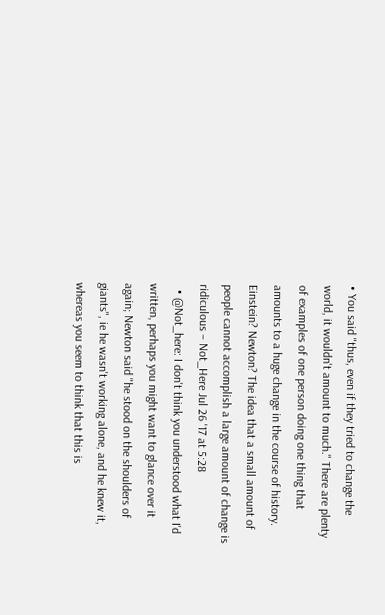• You said "thus, even if they tried to change the world, it wouldn't amount to much." There are plenty of examples of one person doing one thing that amounts to a huge change in the course of history. Einstein? Newton? The idea that a small amount of people cannot accomplish a large amount of change is ridiculous – Not_Here Jul 26 '17 at 5:28
  • @Not_here: I don't think you understood what I'd written, perhaps you might want to glance over it again; Newton said "he stood on the shoulders of giants", ie he wasn't working alone, and he knew it, whereas you seem to think that this is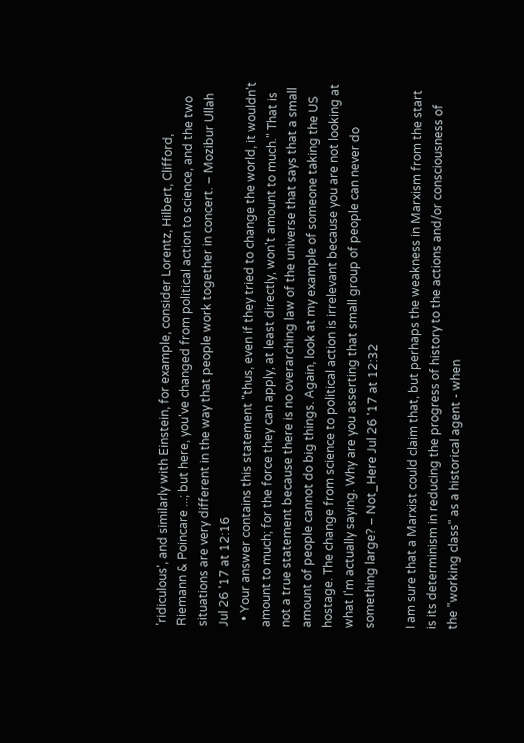'ridiculous', and similarly with Einstein, for example, consider Lorentz, Hilbert, Clifford, Riemann & Poincare ...; but here, you've changed from political action to science, and the two situations are very different in the way that people work together in concert. – Mozibur Ullah Jul 26 '17 at 12:16
  • Your answer contains this statement "thus, even if they tried to change the world, it wouldn't amount to much; for the force they can apply, at least directly, won't amount to much." That is not a true statement because there is no overarching law of the universe that says that a small amount of people cannot do big things. Again, look at my example of someone taking the US hostage. The change from science to political action is irrelevant because you are not looking at what I'm actually saying. Why are you asserting that small group of people can never do something large? – Not_Here Jul 26 '17 at 12:32

I am sure that a Marxist could claim that, but perhaps the weakness in Marxism from the start is its determinism in reducing the progress of history to the actions and/or consciousness of the "working class" as a historical agent - when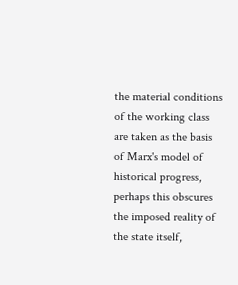the material conditions of the working class are taken as the basis of Marx's model of historical progress, perhaps this obscures the imposed reality of the state itself,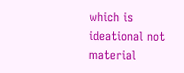which is ideational not material